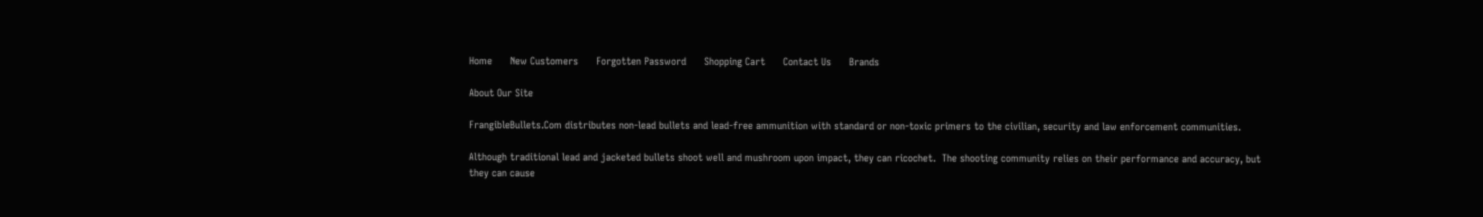Home      New Customers      Forgotten Password      Shopping Cart      Contact Us      Brands

About Our Site

FrangibleBullets.Com distributes non-lead bullets and lead-free ammunition with standard or non-toxic primers to the civilian, security and law enforcement communities.

Although traditional lead and jacketed bullets shoot well and mushroom upon impact, they can ricochet.  The shooting community relies on their performance and accuracy, but they can cause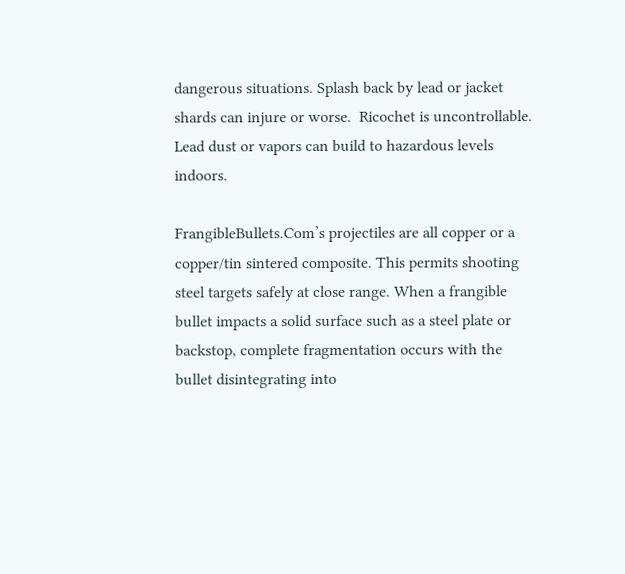dangerous situations. Splash back by lead or jacket shards can injure or worse.  Ricochet is uncontrollable.  Lead dust or vapors can build to hazardous levels indoors.

FrangibleBullets.Com’s projectiles are all copper or a copper/tin sintered composite. This permits shooting steel targets safely at close range. When a frangible bullet impacts a solid surface such as a steel plate or backstop, complete fragmentation occurs with the bullet disintegrating into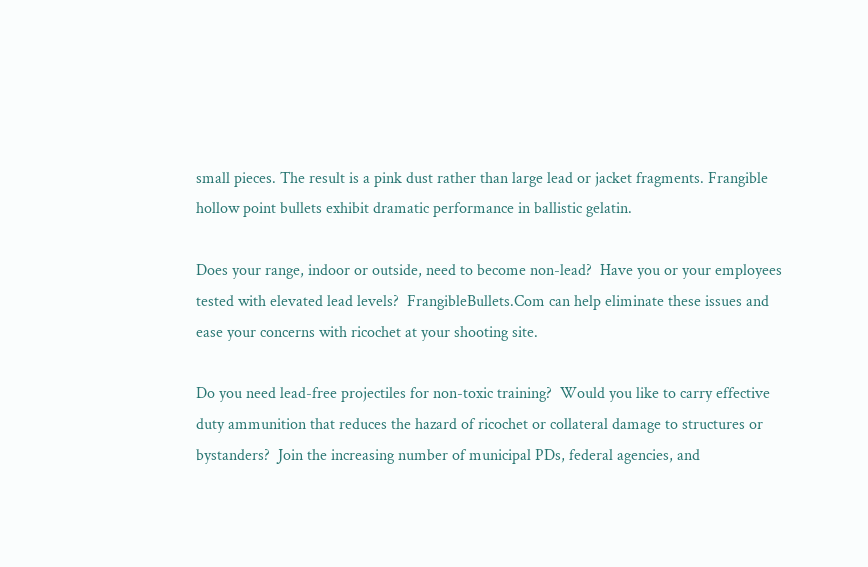small pieces. The result is a pink dust rather than large lead or jacket fragments. Frangible hollow point bullets exhibit dramatic performance in ballistic gelatin.

Does your range, indoor or outside, need to become non-lead?  Have you or your employees tested with elevated lead levels?  FrangibleBullets.Com can help eliminate these issues and ease your concerns with ricochet at your shooting site.

Do you need lead-free projectiles for non-toxic training?  Would you like to carry effective duty ammunition that reduces the hazard of ricochet or collateral damage to structures or bystanders?  Join the increasing number of municipal PDs, federal agencies, and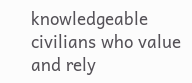knowledgeable civilians who value and rely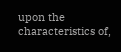upon the characteristics of,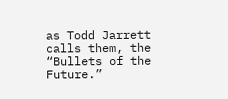as Todd Jarrett calls them, the “Bullets of the Future.”